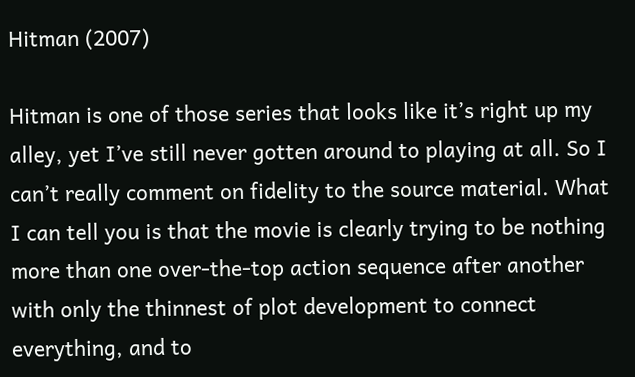Hitman (2007)

Hitman is one of those series that looks like it’s right up my alley, yet I’ve still never gotten around to playing at all. So I can’t really comment on fidelity to the source material. What I can tell you is that the movie is clearly trying to be nothing more than one over-the-top action sequence after another with only the thinnest of plot development to connect everything, and to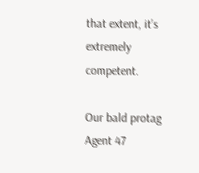that extent, it’s extremely competent.

Our bald protag Agent 47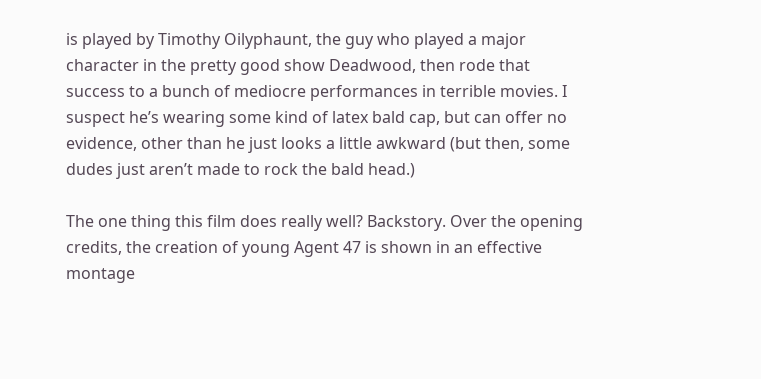is played by Timothy Oilyphaunt, the guy who played a major character in the pretty good show Deadwood, then rode that success to a bunch of mediocre performances in terrible movies. I suspect he’s wearing some kind of latex bald cap, but can offer no evidence, other than he just looks a little awkward (but then, some dudes just aren’t made to rock the bald head.)

The one thing this film does really well? Backstory. Over the opening credits, the creation of young Agent 47 is shown in an effective montage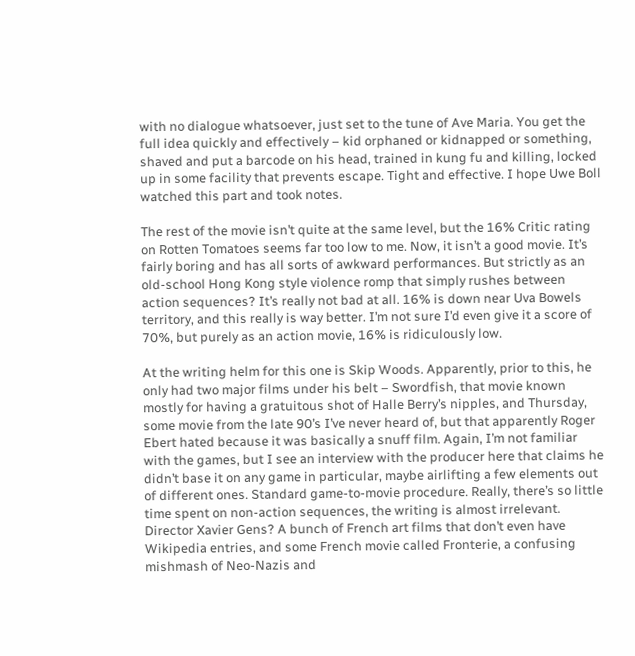with no dialogue whatsoever, just set to the tune of Ave Maria. You get the full idea quickly and effectively – kid orphaned or kidnapped or something, shaved and put a barcode on his head, trained in kung fu and killing, locked up in some facility that prevents escape. Tight and effective. I hope Uwe Boll watched this part and took notes.

The rest of the movie isn’t quite at the same level, but the 16% Critic rating on Rotten Tomatoes seems far too low to me. Now, it isn’t a good movie. It’s fairly boring and has all sorts of awkward performances. But strictly as an old-school Hong Kong style violence romp that simply rushes between action sequences? It’s really not bad at all. 16% is down near Uva Bowels territory, and this really is way better. I’m not sure I’d even give it a score of 70%, but purely as an action movie, 16% is ridiculously low.

At the writing helm for this one is Skip Woods. Apparently, prior to this, he only had two major films under his belt – Swordfish, that movie known mostly for having a gratuitous shot of Halle Berry’s nipples, and Thursday, some movie from the late 90’s I’ve never heard of, but that apparently Roger Ebert hated because it was basically a snuff film. Again, I’m not familiar with the games, but I see an interview with the producer here that claims he didn’t base it on any game in particular, maybe airlifting a few elements out of different ones. Standard game-to-movie procedure. Really, there’s so little time spent on non-action sequences, the writing is almost irrelevant. Director Xavier Gens? A bunch of French art films that don’t even have Wikipedia entries, and some French movie called Fronterie, a confusing mishmash of Neo-Nazis and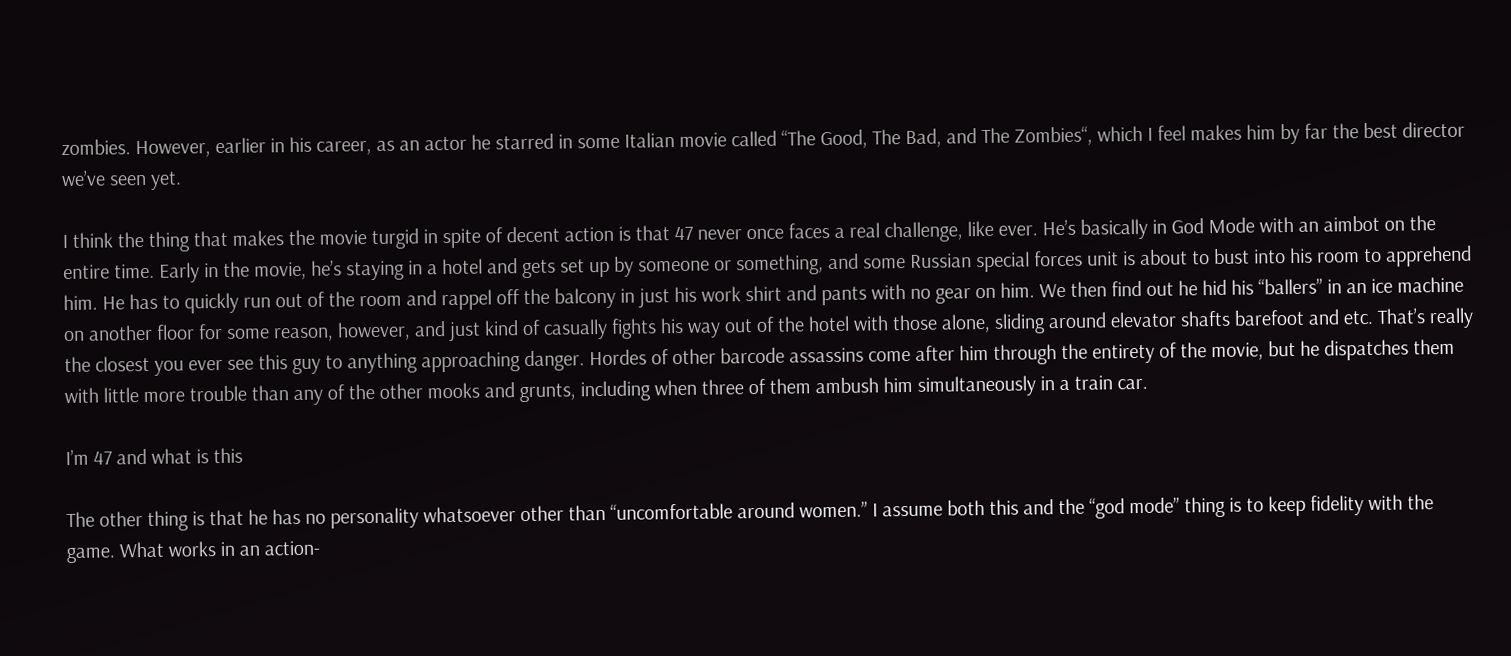zombies. However, earlier in his career, as an actor he starred in some Italian movie called “The Good, The Bad, and The Zombies“, which I feel makes him by far the best director we’ve seen yet.

I think the thing that makes the movie turgid in spite of decent action is that 47 never once faces a real challenge, like ever. He’s basically in God Mode with an aimbot on the entire time. Early in the movie, he’s staying in a hotel and gets set up by someone or something, and some Russian special forces unit is about to bust into his room to apprehend him. He has to quickly run out of the room and rappel off the balcony in just his work shirt and pants with no gear on him. We then find out he hid his “ballers” in an ice machine on another floor for some reason, however, and just kind of casually fights his way out of the hotel with those alone, sliding around elevator shafts barefoot and etc. That’s really the closest you ever see this guy to anything approaching danger. Hordes of other barcode assassins come after him through the entirety of the movie, but he dispatches them with little more trouble than any of the other mooks and grunts, including when three of them ambush him simultaneously in a train car.

I’m 47 and what is this

The other thing is that he has no personality whatsoever other than “uncomfortable around women.” I assume both this and the “god mode” thing is to keep fidelity with the game. What works in an action-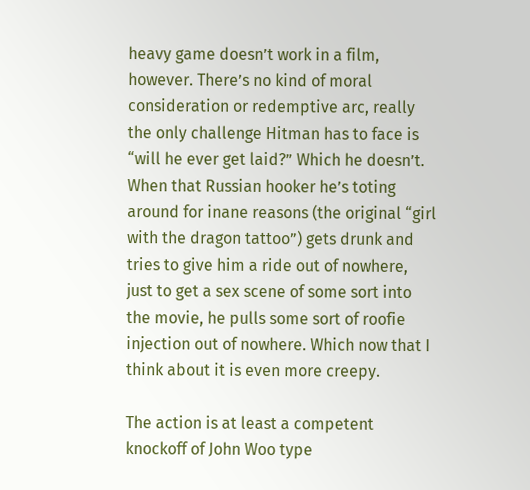heavy game doesn’t work in a film, however. There’s no kind of moral consideration or redemptive arc, really the only challenge Hitman has to face is “will he ever get laid?” Which he doesn’t. When that Russian hooker he’s toting around for inane reasons (the original “girl with the dragon tattoo”) gets drunk and tries to give him a ride out of nowhere, just to get a sex scene of some sort into the movie, he pulls some sort of roofie injection out of nowhere. Which now that I think about it is even more creepy.

The action is at least a competent knockoff of John Woo type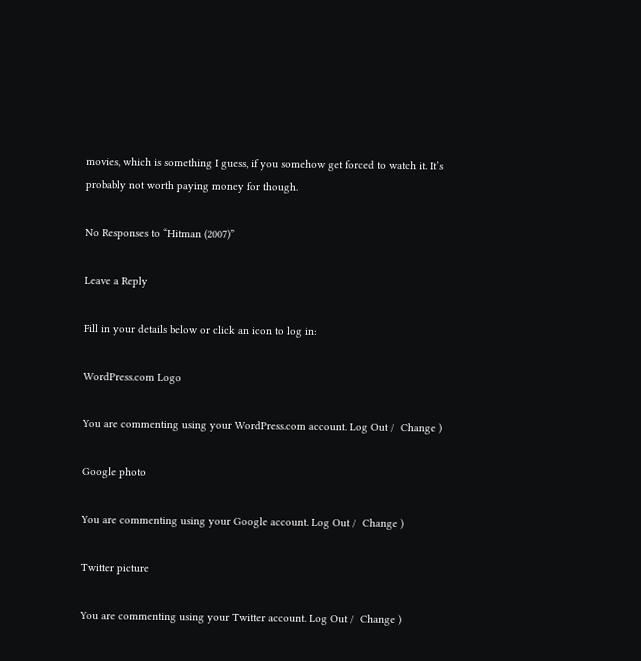movies, which is something I guess, if you somehow get forced to watch it. It’s probably not worth paying money for though.

No Responses to “Hitman (2007)”

Leave a Reply

Fill in your details below or click an icon to log in:

WordPress.com Logo

You are commenting using your WordPress.com account. Log Out /  Change )

Google photo

You are commenting using your Google account. Log Out /  Change )

Twitter picture

You are commenting using your Twitter account. Log Out /  Change )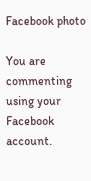Facebook photo

You are commenting using your Facebook account.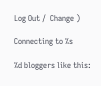Log Out /  Change )

Connecting to %s

%d bloggers like this: